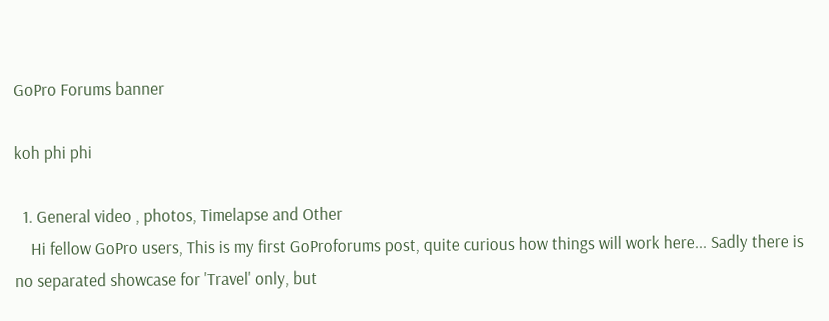GoPro Forums banner

koh phi phi

  1. General video , photos, Timelapse and Other
    Hi fellow GoPro users, This is my first GoProforums post, quite curious how things will work here... Sadly there is no separated showcase for 'Travel' only, but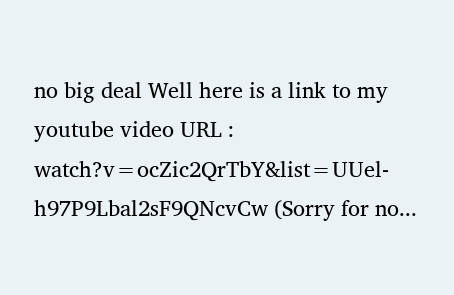no big deal Well here is a link to my youtube video URL : watch?v=ocZic2QrTbY&list=UUel-h97P9Lbal2sF9QNcvCw (Sorry for no...